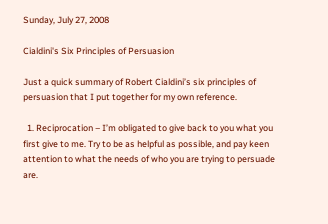Sunday, July 27, 2008

Cialdini's Six Principles of Persuasion

Just a quick summary of Robert Cialdini’s six principles of persuasion that I put together for my own reference.

  1. Reciprocation – I’m obligated to give back to you what you first give to me. Try to be as helpful as possible, and pay keen attention to what the needs of who you are trying to persuade are.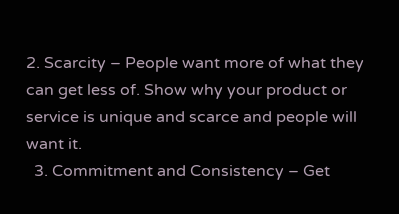2. Scarcity – People want more of what they can get less of. Show why your product or service is unique and scarce and people will want it.
  3. Commitment and Consistency – Get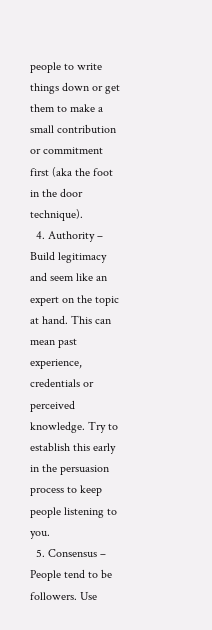people to write things down or get them to make a small contribution or commitment first (aka the foot in the door technique).
  4. Authority – Build legitimacy and seem like an expert on the topic at hand. This can mean past experience, credentials or perceived knowledge. Try to establish this early in the persuasion process to keep people listening to you.
  5. Consensus – People tend to be followers. Use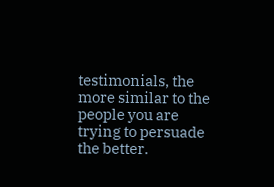testimonials, the more similar to the people you are trying to persuade the better.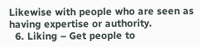Likewise with people who are seen as having expertise or authority.
  6. Liking – Get people to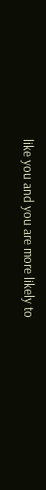like you and you are more likely to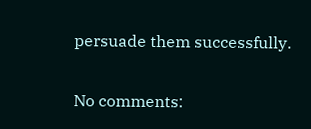persuade them successfully.

No comments: